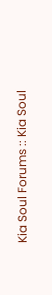Kia Soul Forums :: Kia Soul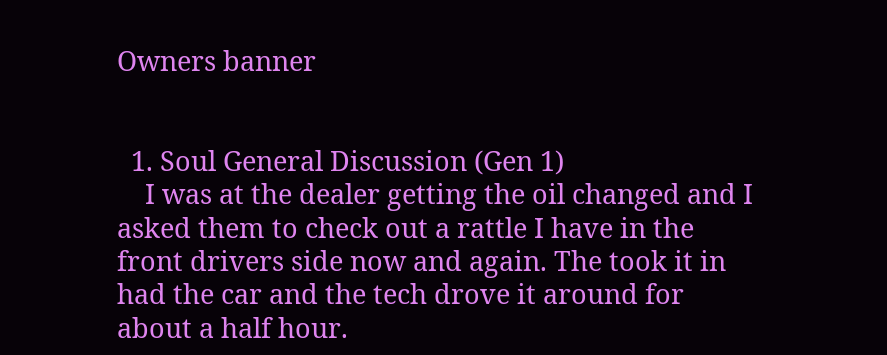Owners banner


  1. Soul General Discussion (Gen 1)
    I was at the dealer getting the oil changed and I asked them to check out a rattle I have in the front drivers side now and again. The took it in had the car and the tech drove it around for about a half hour.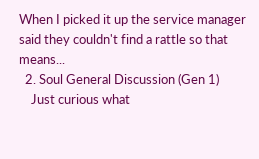When I picked it up the service manager said they couldn't find a rattle so that means...
  2. Soul General Discussion (Gen 1)
    Just curious what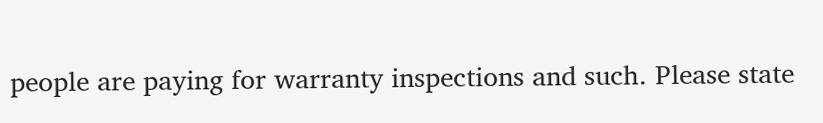people are paying for warranty inspections and such. Please state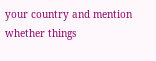your country and mention whether things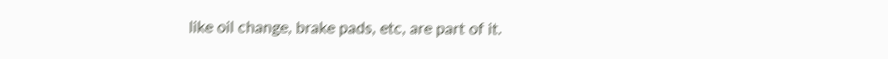like oil change, brake pads, etc, are part of it.